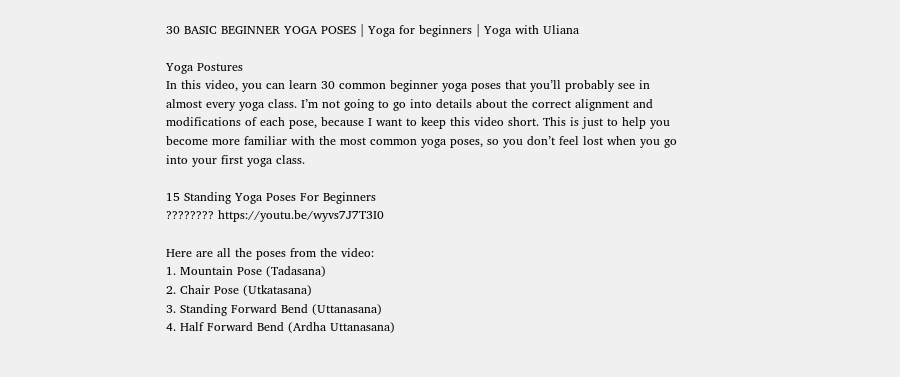30 BASIC BEGINNER YOGA POSES | Yoga for beginners | Yoga with Uliana

Yoga Postures
In this video, you can learn 30 common beginner yoga poses that you’ll probably see in almost every yoga class. I’m not going to go into details about the correct alignment and modifications of each pose, because I want to keep this video short. This is just to help you become more familiar with the most common yoga poses, so you don’t feel lost when you go into your first yoga class.

15 Standing Yoga Poses For Beginners
???????? https://youtu.be/wyvs7J7T3I0

Here are all the poses from the video:
1. Mountain Pose (Tadasana)
2. Chair Pose (Utkatasana)
3. Standing Forward Bend (Uttanasana)
4. Half Forward Bend (Ardha Uttanasana)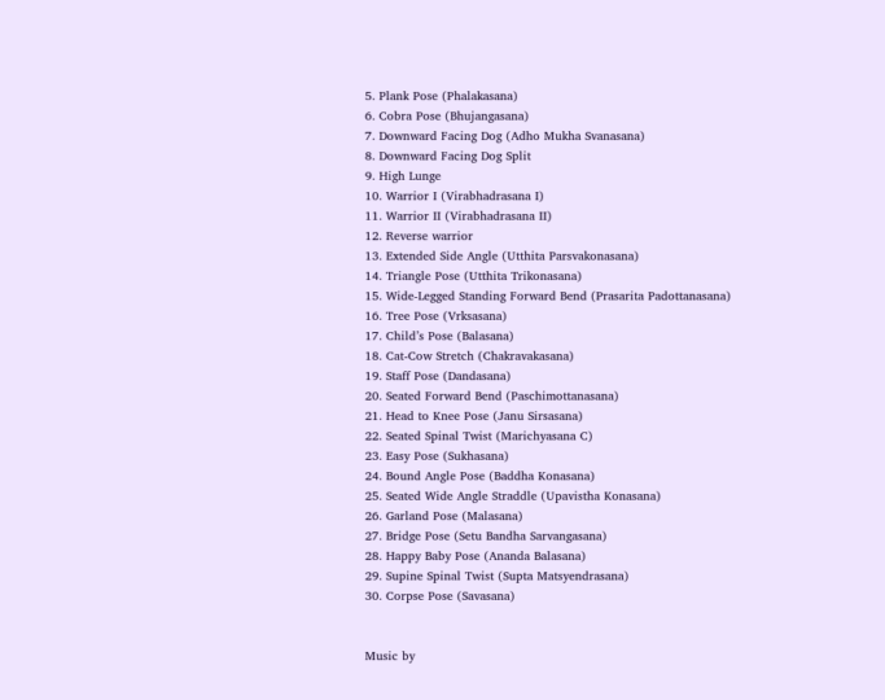5. Plank Pose (Phalakasana)
6. Cobra Pose (Bhujangasana)
7. Downward Facing Dog (Adho Mukha Svanasana)
8. Downward Facing Dog Split
9. High Lunge
10. Warrior I (Virabhadrasana I)
11. Warrior II (Virabhadrasana II)
12. Reverse warrior
13. Extended Side Angle (Utthita Parsvakonasana)
14. Triangle Pose (Utthita Trikonasana)
15. Wide-Legged Standing Forward Bend (Prasarita Padottanasana)
16. Tree Pose (Vrksasana)
17. Child’s Pose (Balasana)
18. Cat-Cow Stretch (Chakravakasana)
19. Staff Pose (Dandasana)
20. Seated Forward Bend (Paschimottanasana)
21. Head to Knee Pose (Janu Sirsasana)
22. Seated Spinal Twist (Marichyasana C)
23. Easy Pose (Sukhasana)
24. Bound Angle Pose (Baddha Konasana)
25. Seated Wide Angle Straddle (Upavistha Konasana)
26. Garland Pose (Malasana)
27. Bridge Pose (Setu Bandha Sarvangasana)
28. Happy Baby Pose (Ananda Balasana)
29. Supine Spinal Twist (Supta Matsyendrasana)
30. Corpse Pose (Savasana)


Music by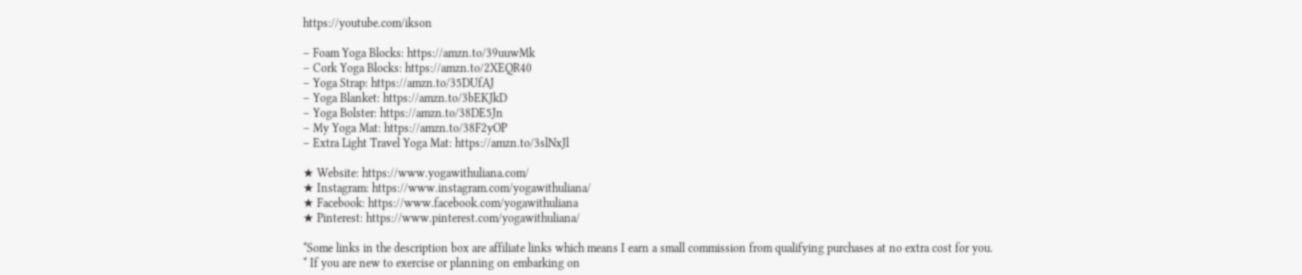https://youtube.com/ikson

– Foam Yoga Blocks: https://amzn.to/39uuwMk
– Cork Yoga Blocks: https://amzn.to/2XEQR40
– Yoga Strap: https://amzn.to/35DUfAJ
– Yoga Blanket: https://amzn.to/3bEKJkD
– Yoga Bolster: https://amzn.to/38DE5Jn
– My Yoga Mat: https://amzn.to/38F2yOP
– Extra Light Travel Yoga Mat: https://amzn.to/3slNxJl

★ Website: https://www.yogawithuliana.com/
★ Instagram: https://www.instagram.com/yogawithuliana/
★ Facebook: https://www.facebook.com/yogawithuliana
★ Pinterest: https://www.pinterest.com/yogawithuliana/

*Some links in the description box are affiliate links which means I earn a small commission from qualifying purchases at no extra cost for you.
* If you are new to exercise or planning on embarking on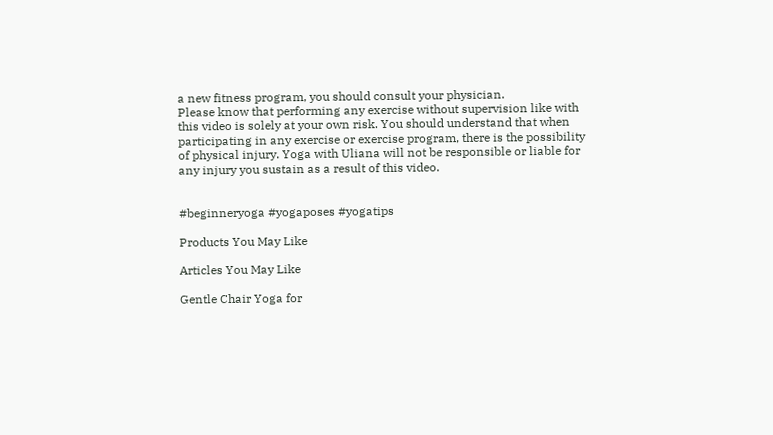a new fitness program, you should consult your physician.
Please know that performing any exercise without supervision like with this video is solely at your own risk. You should understand that when participating in any exercise or exercise program, there is the possibility of physical injury. Yoga with Uliana will not be responsible or liable for any injury you sustain as a result of this video.


#beginneryoga #yogaposes #yogatips

Products You May Like

Articles You May Like

Gentle Chair Yoga for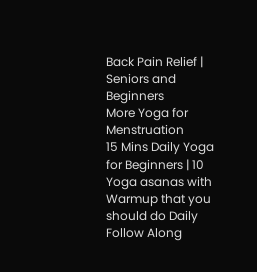Back Pain Relief | Seniors and Beginners
More Yoga for Menstruation
15 Mins Daily Yoga for Beginners | 10 Yoga asanas with Warmup that you should do Daily Follow Along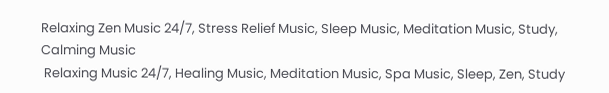Relaxing Zen Music 24/7, Stress Relief Music, Sleep Music, Meditation Music, Study, Calming Music
 Relaxing Music 24/7, Healing Music, Meditation Music, Spa Music, Sleep, Zen, Study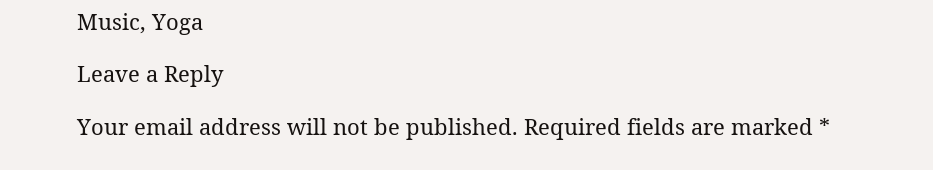Music, Yoga

Leave a Reply

Your email address will not be published. Required fields are marked *